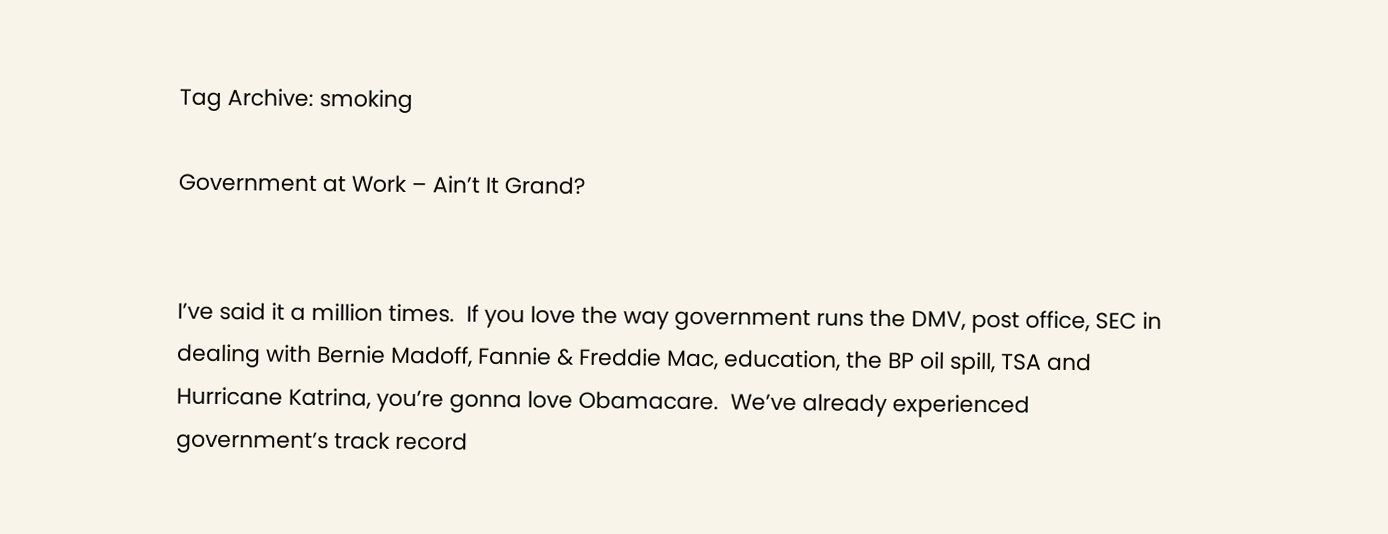Tag Archive: smoking

Government at Work – Ain’t It Grand?


I’ve said it a million times.  If you love the way government runs the DMV, post office, SEC in dealing with Bernie Madoff, Fannie & Freddie Mac, education, the BP oil spill, TSA and Hurricane Katrina, you’re gonna love Obamacare.  We’ve already experienced government’s track record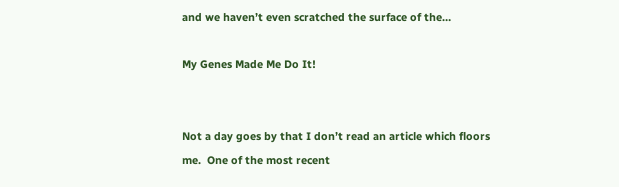and we haven’t even scratched the surface of the…

My Genes Made Me Do It!


Not a day goes by that I don’t read an article which floors me.  One of the most recent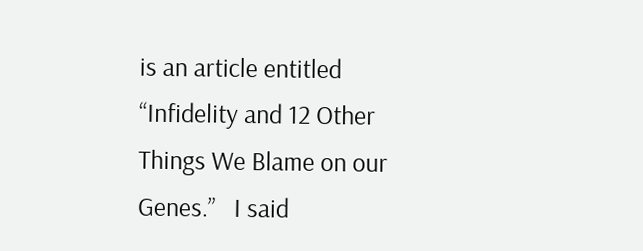is an article entitled “Infidelity and 12 Other Things We Blame on our Genes.”   I said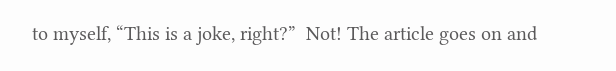to myself, “This is a joke, right?”  Not! The article goes on and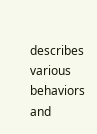describes various behaviors and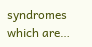syndromes which are…